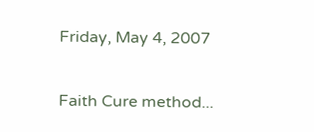Friday, May 4, 2007

Faith Cure method...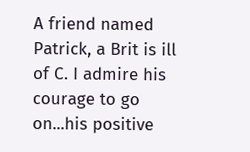A friend named Patrick, a Brit is ill of C. I admire his courage to go on...his positive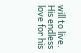will to live. His endless love for his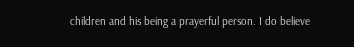children and his being a prayerful person. I do believe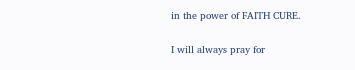in the power of FAITH CURE.

I will always pray for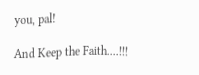you, pal!

And Keep the Faith....!!!